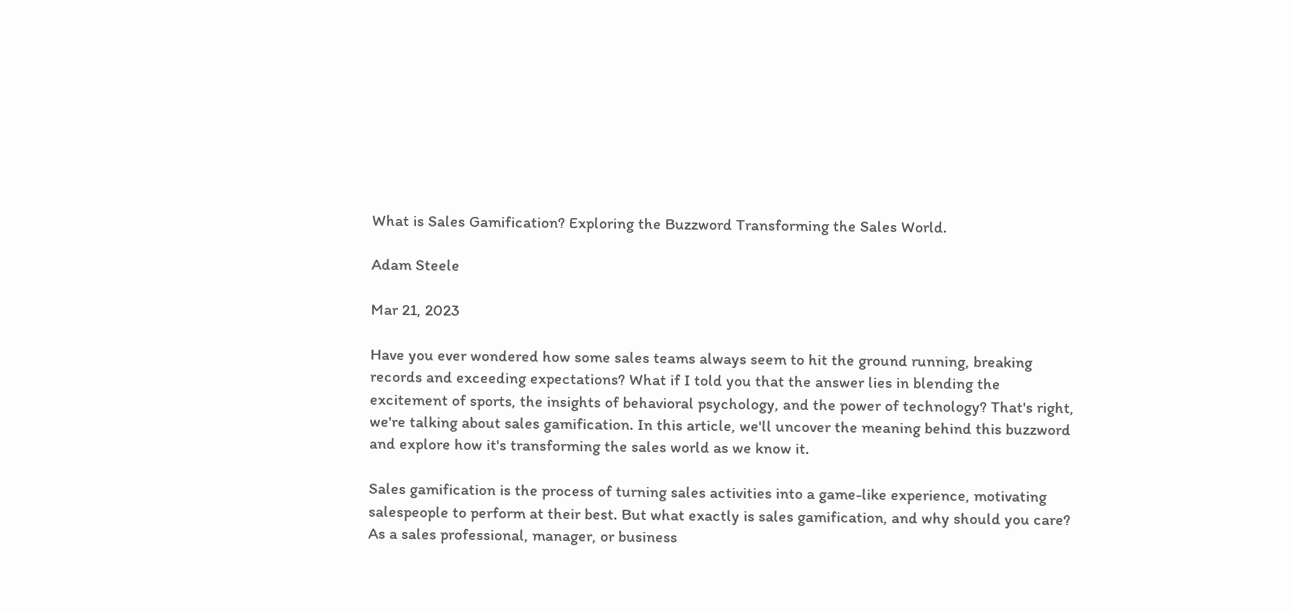What is Sales Gamification? Exploring the Buzzword Transforming the Sales World.

Adam Steele

Mar 21, 2023

Have you ever wondered how some sales teams always seem to hit the ground running, breaking records and exceeding expectations? What if I told you that the answer lies in blending the excitement of sports, the insights of behavioral psychology, and the power of technology? That's right, we're talking about sales gamification. In this article, we'll uncover the meaning behind this buzzword and explore how it's transforming the sales world as we know it.

Sales gamification is the process of turning sales activities into a game-like experience, motivating salespeople to perform at their best. But what exactly is sales gamification, and why should you care? As a sales professional, manager, or business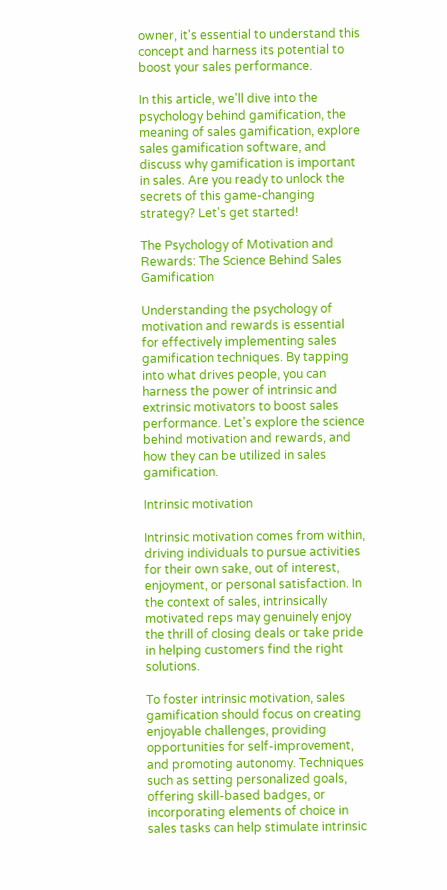owner, it's essential to understand this concept and harness its potential to boost your sales performance.

In this article, we'll dive into the psychology behind gamification, the meaning of sales gamification, explore sales gamification software, and discuss why gamification is important in sales. Are you ready to unlock the secrets of this game-changing strategy? Let's get started!

The Psychology of Motivation and Rewards: The Science Behind Sales Gamification

Understanding the psychology of motivation and rewards is essential for effectively implementing sales gamification techniques. By tapping into what drives people, you can harness the power of intrinsic and extrinsic motivators to boost sales performance. Let's explore the science behind motivation and rewards, and how they can be utilized in sales gamification.

Intrinsic motivation

Intrinsic motivation comes from within, driving individuals to pursue activities for their own sake, out of interest, enjoyment, or personal satisfaction. In the context of sales, intrinsically motivated reps may genuinely enjoy the thrill of closing deals or take pride in helping customers find the right solutions.

To foster intrinsic motivation, sales gamification should focus on creating enjoyable challenges, providing opportunities for self-improvement, and promoting autonomy. Techniques such as setting personalized goals, offering skill-based badges, or incorporating elements of choice in sales tasks can help stimulate intrinsic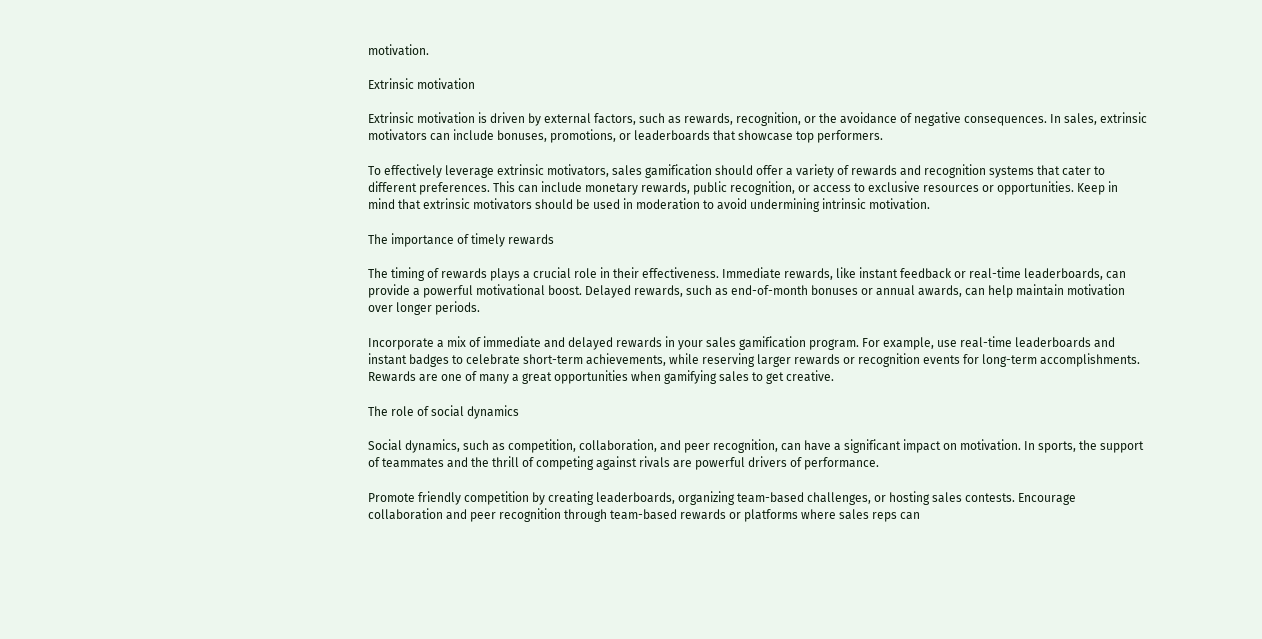motivation.

Extrinsic motivation

Extrinsic motivation is driven by external factors, such as rewards, recognition, or the avoidance of negative consequences. In sales, extrinsic motivators can include bonuses, promotions, or leaderboards that showcase top performers.

To effectively leverage extrinsic motivators, sales gamification should offer a variety of rewards and recognition systems that cater to different preferences. This can include monetary rewards, public recognition, or access to exclusive resources or opportunities. Keep in mind that extrinsic motivators should be used in moderation to avoid undermining intrinsic motivation.

The importance of timely rewards

The timing of rewards plays a crucial role in their effectiveness. Immediate rewards, like instant feedback or real-time leaderboards, can provide a powerful motivational boost. Delayed rewards, such as end-of-month bonuses or annual awards, can help maintain motivation over longer periods.

Incorporate a mix of immediate and delayed rewards in your sales gamification program. For example, use real-time leaderboards and instant badges to celebrate short-term achievements, while reserving larger rewards or recognition events for long-term accomplishments. Rewards are one of many a great opportunities when gamifying sales to get creative.

The role of social dynamics

Social dynamics, such as competition, collaboration, and peer recognition, can have a significant impact on motivation. In sports, the support of teammates and the thrill of competing against rivals are powerful drivers of performance.

Promote friendly competition by creating leaderboards, organizing team-based challenges, or hosting sales contests. Encourage collaboration and peer recognition through team-based rewards or platforms where sales reps can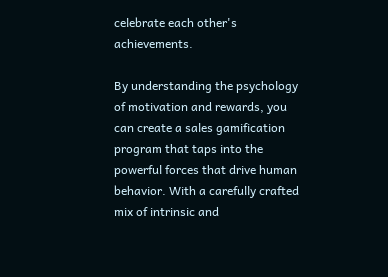celebrate each other's achievements.

By understanding the psychology of motivation and rewards, you can create a sales gamification program that taps into the powerful forces that drive human behavior. With a carefully crafted mix of intrinsic and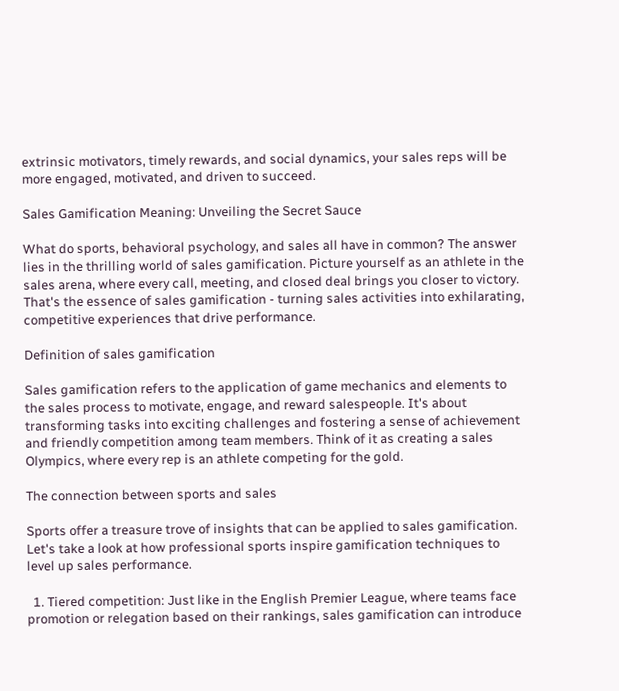extrinsic motivators, timely rewards, and social dynamics, your sales reps will be more engaged, motivated, and driven to succeed.

Sales Gamification Meaning: Unveiling the Secret Sauce

What do sports, behavioral psychology, and sales all have in common? The answer lies in the thrilling world of sales gamification. Picture yourself as an athlete in the sales arena, where every call, meeting, and closed deal brings you closer to victory. That's the essence of sales gamification - turning sales activities into exhilarating, competitive experiences that drive performance.

Definition of sales gamification

Sales gamification refers to the application of game mechanics and elements to the sales process to motivate, engage, and reward salespeople. It's about transforming tasks into exciting challenges and fostering a sense of achievement and friendly competition among team members. Think of it as creating a sales Olympics, where every rep is an athlete competing for the gold.

The connection between sports and sales

Sports offer a treasure trove of insights that can be applied to sales gamification. Let's take a look at how professional sports inspire gamification techniques to level up sales performance.

  1. Tiered competition: Just like in the English Premier League, where teams face promotion or relegation based on their rankings, sales gamification can introduce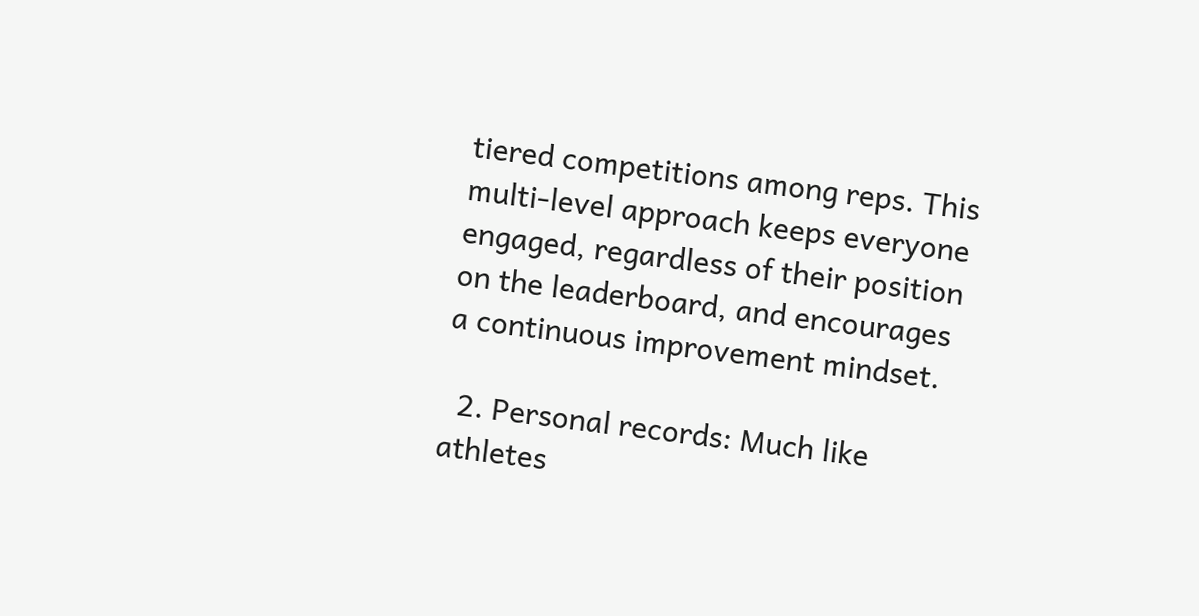tiered competitions among reps. This multi-level approach keeps everyone engaged, regardless of their position on the leaderboard, and encourages a continuous improvement mindset.

  2. Personal records: Much like athletes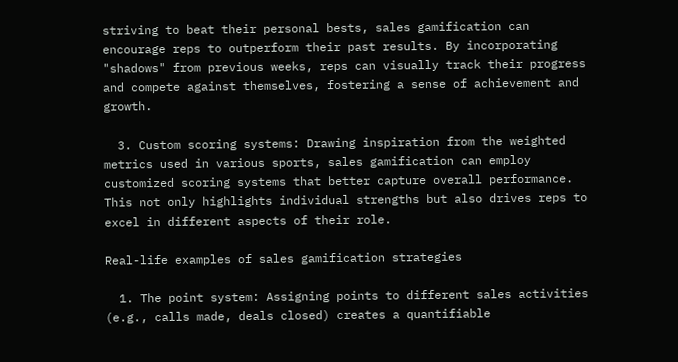striving to beat their personal bests, sales gamification can encourage reps to outperform their past results. By incorporating "shadows" from previous weeks, reps can visually track their progress and compete against themselves, fostering a sense of achievement and growth.

  3. Custom scoring systems: Drawing inspiration from the weighted metrics used in various sports, sales gamification can employ customized scoring systems that better capture overall performance. This not only highlights individual strengths but also drives reps to excel in different aspects of their role.

Real-life examples of sales gamification strategies

  1. The point system: Assigning points to different sales activities (e.g., calls made, deals closed) creates a quantifiable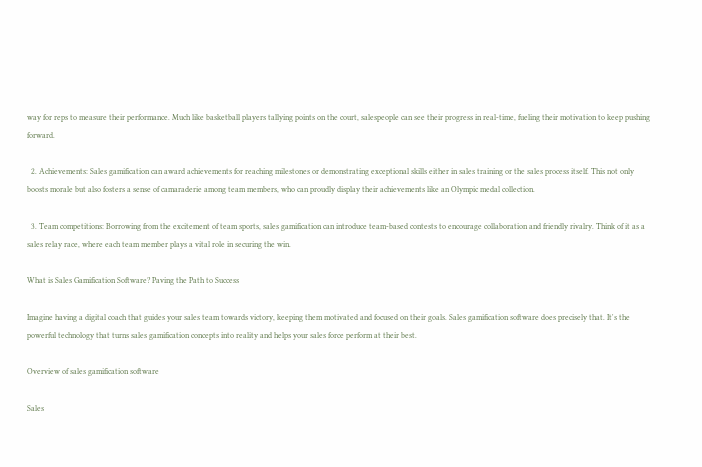way for reps to measure their performance. Much like basketball players tallying points on the court, salespeople can see their progress in real-time, fueling their motivation to keep pushing forward.

  2. Achievements: Sales gamification can award achievements for reaching milestones or demonstrating exceptional skills either in sales training or the sales process itself. This not only boosts morale but also fosters a sense of camaraderie among team members, who can proudly display their achievements like an Olympic medal collection.

  3. Team competitions: Borrowing from the excitement of team sports, sales gamification can introduce team-based contests to encourage collaboration and friendly rivalry. Think of it as a sales relay race, where each team member plays a vital role in securing the win.

What is Sales Gamification Software? Paving the Path to Success

Imagine having a digital coach that guides your sales team towards victory, keeping them motivated and focused on their goals. Sales gamification software does precisely that. It's the powerful technology that turns sales gamification concepts into reality and helps your sales force perform at their best.

Overview of sales gamification software

Sales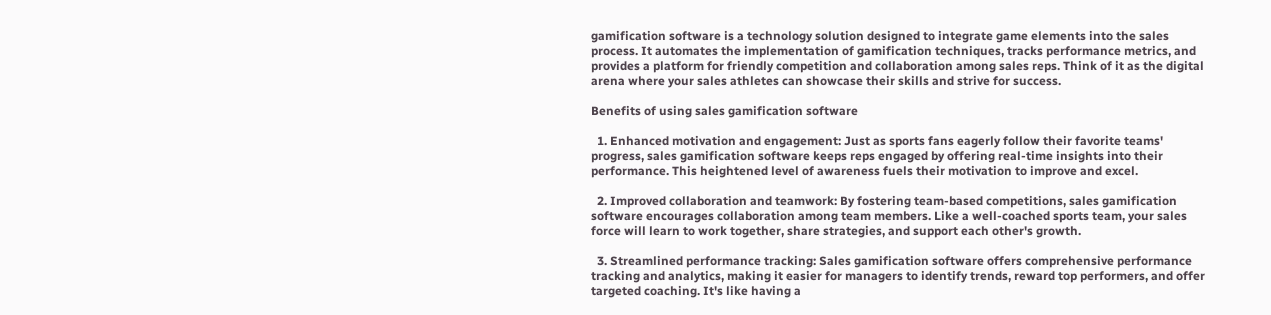gamification software is a technology solution designed to integrate game elements into the sales process. It automates the implementation of gamification techniques, tracks performance metrics, and provides a platform for friendly competition and collaboration among sales reps. Think of it as the digital arena where your sales athletes can showcase their skills and strive for success.

Benefits of using sales gamification software

  1. Enhanced motivation and engagement: Just as sports fans eagerly follow their favorite teams' progress, sales gamification software keeps reps engaged by offering real-time insights into their performance. This heightened level of awareness fuels their motivation to improve and excel.

  2. Improved collaboration and teamwork: By fostering team-based competitions, sales gamification software encourages collaboration among team members. Like a well-coached sports team, your sales force will learn to work together, share strategies, and support each other's growth.

  3. Streamlined performance tracking: Sales gamification software offers comprehensive performance tracking and analytics, making it easier for managers to identify trends, reward top performers, and offer targeted coaching. It's like having a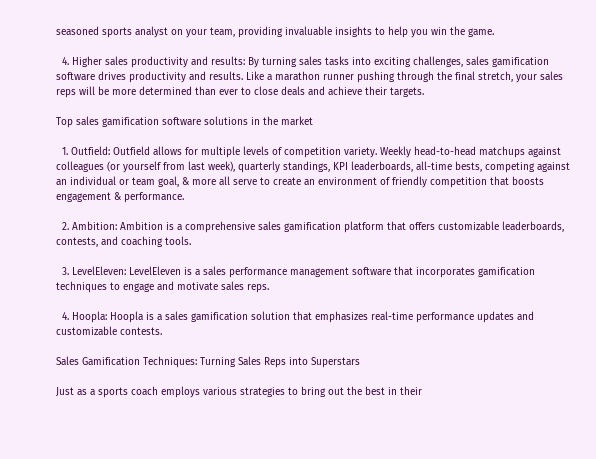seasoned sports analyst on your team, providing invaluable insights to help you win the game.

  4. Higher sales productivity and results: By turning sales tasks into exciting challenges, sales gamification software drives productivity and results. Like a marathon runner pushing through the final stretch, your sales reps will be more determined than ever to close deals and achieve their targets.

Top sales gamification software solutions in the market

  1. Outfield: Outfield allows for multiple levels of competition variety. Weekly head-to-head matchups against colleagues (or yourself from last week), quarterly standings, KPI leaderboards, all-time bests, competing against an individual or team goal, & more all serve to create an environment of friendly competition that boosts engagement & performance.

  2. Ambition: Ambition is a comprehensive sales gamification platform that offers customizable leaderboards, contests, and coaching tools.

  3. LevelEleven: LevelEleven is a sales performance management software that incorporates gamification techniques to engage and motivate sales reps.

  4. Hoopla: Hoopla is a sales gamification solution that emphasizes real-time performance updates and customizable contests.

Sales Gamification Techniques: Turning Sales Reps into Superstars

Just as a sports coach employs various strategies to bring out the best in their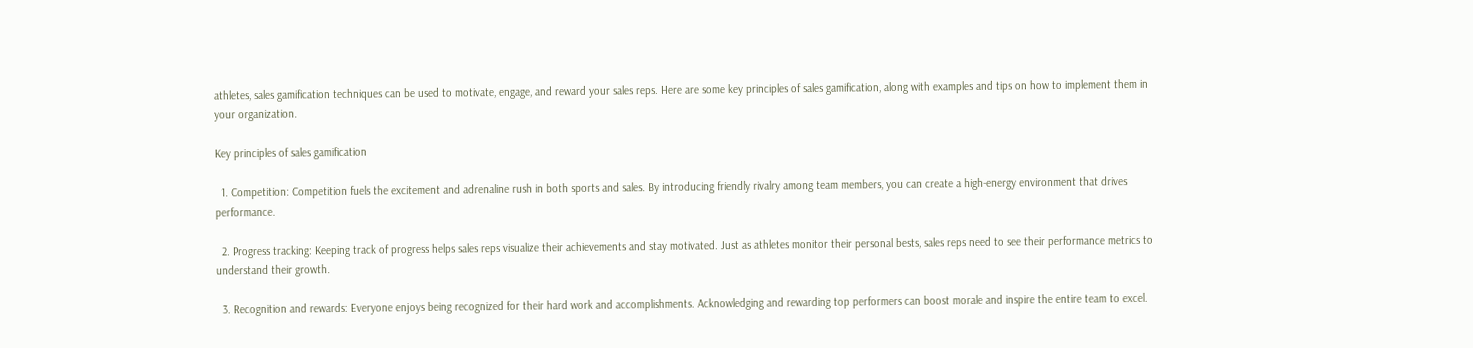athletes, sales gamification techniques can be used to motivate, engage, and reward your sales reps. Here are some key principles of sales gamification, along with examples and tips on how to implement them in your organization.

Key principles of sales gamification

  1. Competition: Competition fuels the excitement and adrenaline rush in both sports and sales. By introducing friendly rivalry among team members, you can create a high-energy environment that drives performance.

  2. Progress tracking: Keeping track of progress helps sales reps visualize their achievements and stay motivated. Just as athletes monitor their personal bests, sales reps need to see their performance metrics to understand their growth.

  3. Recognition and rewards: Everyone enjoys being recognized for their hard work and accomplishments. Acknowledging and rewarding top performers can boost morale and inspire the entire team to excel.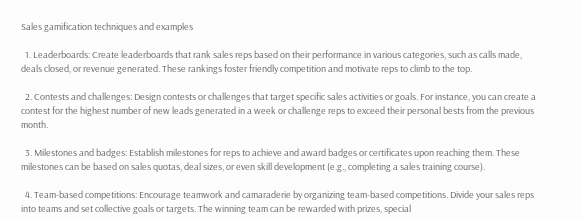Sales gamification techniques and examples

  1. Leaderboards: Create leaderboards that rank sales reps based on their performance in various categories, such as calls made, deals closed, or revenue generated. These rankings foster friendly competition and motivate reps to climb to the top.

  2. Contests and challenges: Design contests or challenges that target specific sales activities or goals. For instance, you can create a contest for the highest number of new leads generated in a week or challenge reps to exceed their personal bests from the previous month.

  3. Milestones and badges: Establish milestones for reps to achieve and award badges or certificates upon reaching them. These milestones can be based on sales quotas, deal sizes, or even skill development (e.g., completing a sales training course).

  4. Team-based competitions: Encourage teamwork and camaraderie by organizing team-based competitions. Divide your sales reps into teams and set collective goals or targets. The winning team can be rewarded with prizes, special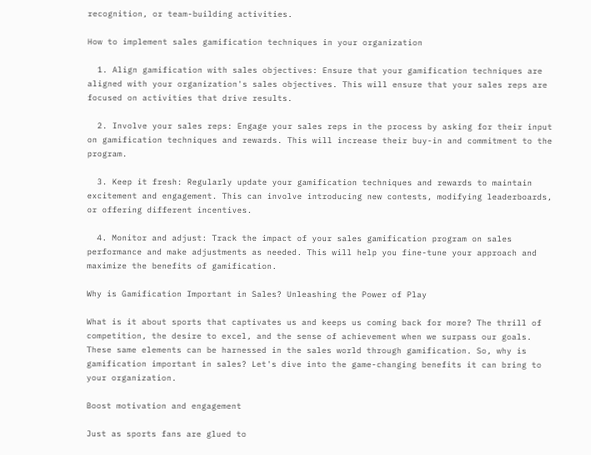recognition, or team-building activities.

How to implement sales gamification techniques in your organization

  1. Align gamification with sales objectives: Ensure that your gamification techniques are aligned with your organization's sales objectives. This will ensure that your sales reps are focused on activities that drive results.

  2. Involve your sales reps: Engage your sales reps in the process by asking for their input on gamification techniques and rewards. This will increase their buy-in and commitment to the program.

  3. Keep it fresh: Regularly update your gamification techniques and rewards to maintain excitement and engagement. This can involve introducing new contests, modifying leaderboards, or offering different incentives.

  4. Monitor and adjust: Track the impact of your sales gamification program on sales performance and make adjustments as needed. This will help you fine-tune your approach and maximize the benefits of gamification.

Why is Gamification Important in Sales? Unleashing the Power of Play

What is it about sports that captivates us and keeps us coming back for more? The thrill of competition, the desire to excel, and the sense of achievement when we surpass our goals. These same elements can be harnessed in the sales world through gamification. So, why is gamification important in sales? Let's dive into the game-changing benefits it can bring to your organization.

Boost motivation and engagement

Just as sports fans are glued to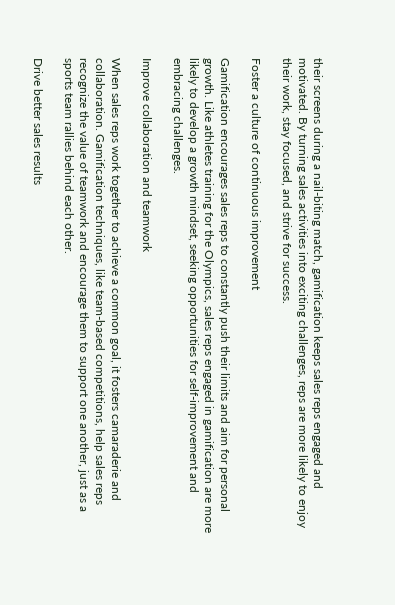their screens during a nail-biting match, gamification keeps sales reps engaged and motivated. By turning sales activities into exciting challenges, reps are more likely to enjoy their work, stay focused, and strive for success.

Foster a culture of continuous improvement

Gamification encourages sales reps to constantly push their limits and aim for personal growth. Like athletes training for the Olympics, sales reps engaged in gamification are more likely to develop a growth mindset, seeking opportunities for self-improvement and embracing challenges.

Improve collaboration and teamwork

When sales reps work together to achieve a common goal, it fosters camaraderie and collaboration. Gamification techniques, like team-based competitions, help sales reps recognize the value of teamwork and encourage them to support one another, just as a sports team rallies behind each other.

Drive better sales results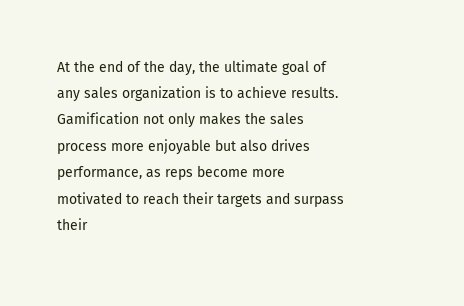At the end of the day, the ultimate goal of any sales organization is to achieve results. Gamification not only makes the sales process more enjoyable but also drives performance, as reps become more motivated to reach their targets and surpass their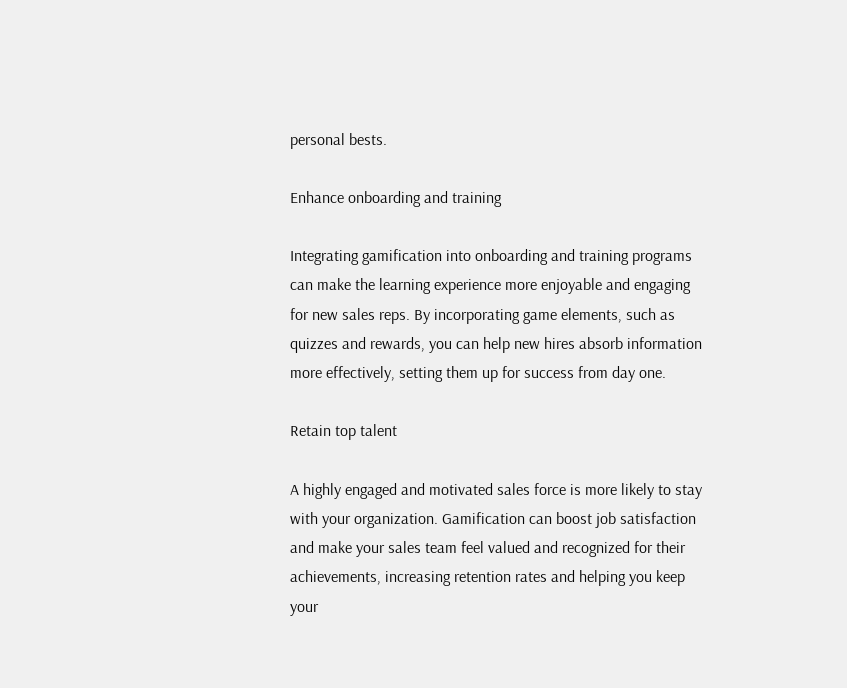personal bests.

Enhance onboarding and training

Integrating gamification into onboarding and training programs can make the learning experience more enjoyable and engaging for new sales reps. By incorporating game elements, such as quizzes and rewards, you can help new hires absorb information more effectively, setting them up for success from day one.

Retain top talent

A highly engaged and motivated sales force is more likely to stay with your organization. Gamification can boost job satisfaction and make your sales team feel valued and recognized for their achievements, increasing retention rates and helping you keep your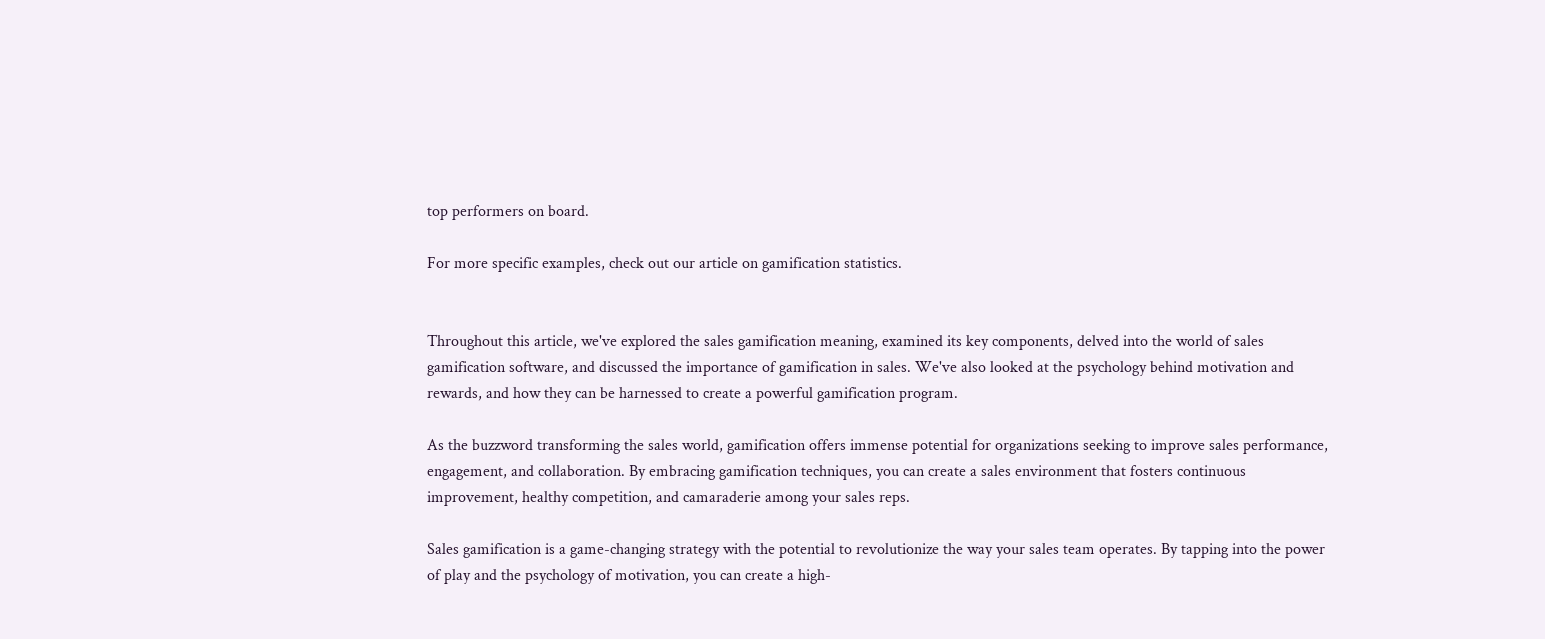top performers on board.

For more specific examples, check out our article on gamification statistics.


Throughout this article, we've explored the sales gamification meaning, examined its key components, delved into the world of sales gamification software, and discussed the importance of gamification in sales. We've also looked at the psychology behind motivation and rewards, and how they can be harnessed to create a powerful gamification program.

As the buzzword transforming the sales world, gamification offers immense potential for organizations seeking to improve sales performance, engagement, and collaboration. By embracing gamification techniques, you can create a sales environment that fosters continuous improvement, healthy competition, and camaraderie among your sales reps.

Sales gamification is a game-changing strategy with the potential to revolutionize the way your sales team operates. By tapping into the power of play and the psychology of motivation, you can create a high-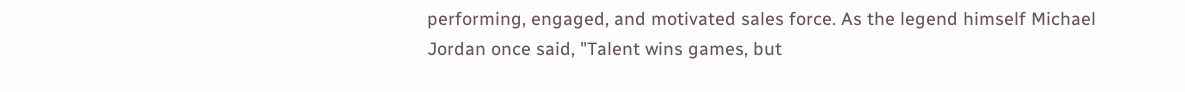performing, engaged, and motivated sales force. As the legend himself Michael Jordan once said, "Talent wins games, but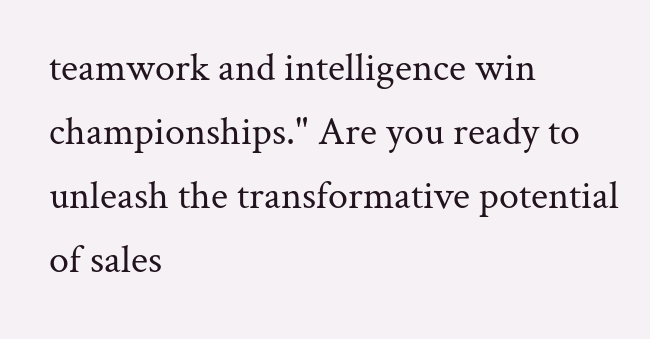teamwork and intelligence win championships." Are you ready to unleash the transformative potential of sales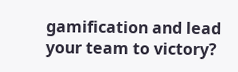gamification and lead your team to victory?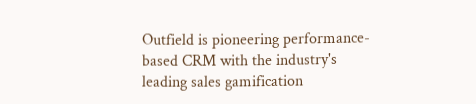Outfield is pioneering performance-based CRM with the industry's leading sales gamification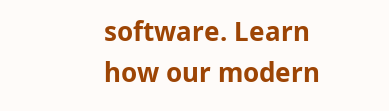software. Learn how our modern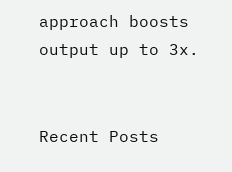approach boosts output up to 3x.


Recent Posts